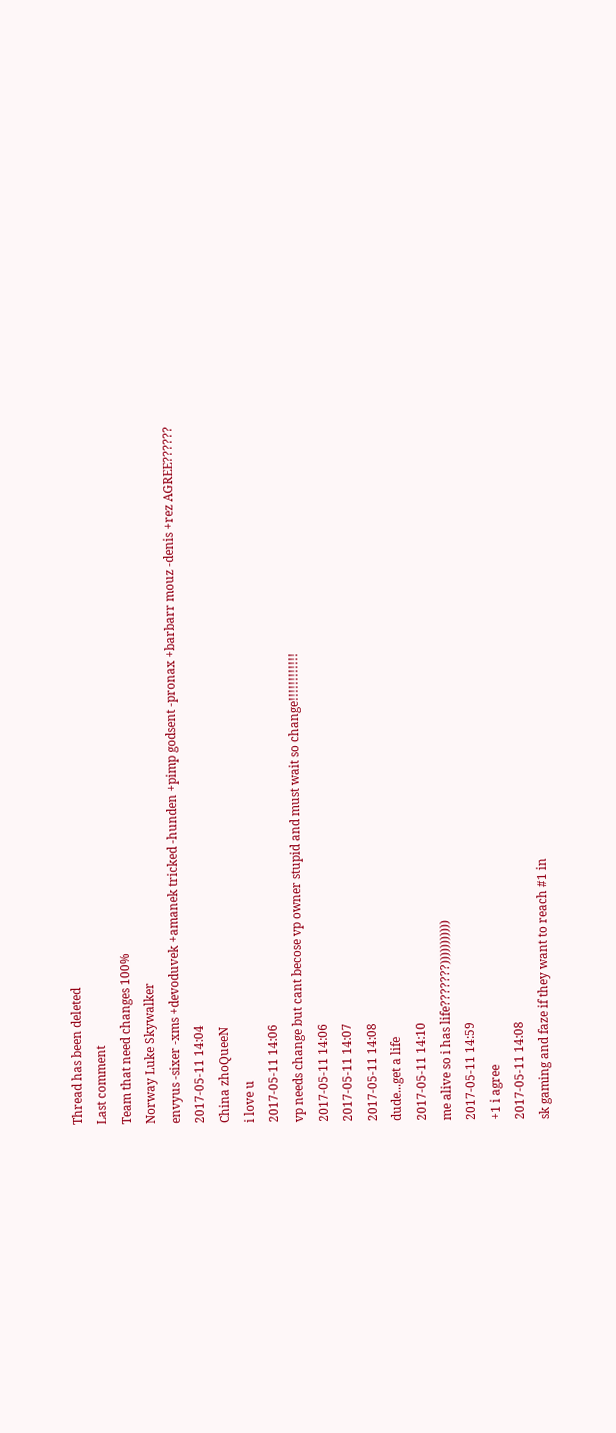Thread has been deleted
Last comment
Team that need changes 100%
Norway Luke Skywalker
envyus -sixer -xms +devoduvek +amanek tricked -hunden +pimp godsent -pronax +barbarr mouz -denis +rez AGREE??????
2017-05-11 14:04
China zhoQueeN
i love u
2017-05-11 14:06
vp needs change but cant becose vp owner stupid and must wait so change!!!!!!!!!!!!
2017-05-11 14:06
2017-05-11 14:07
2017-05-11 14:08
dude...get a life
2017-05-11 14:10
me alive so i has life???????)))))))))))
2017-05-11 14:59
+1 i agree
2017-05-11 14:08
sk gaming and faze if they want to reach #1 in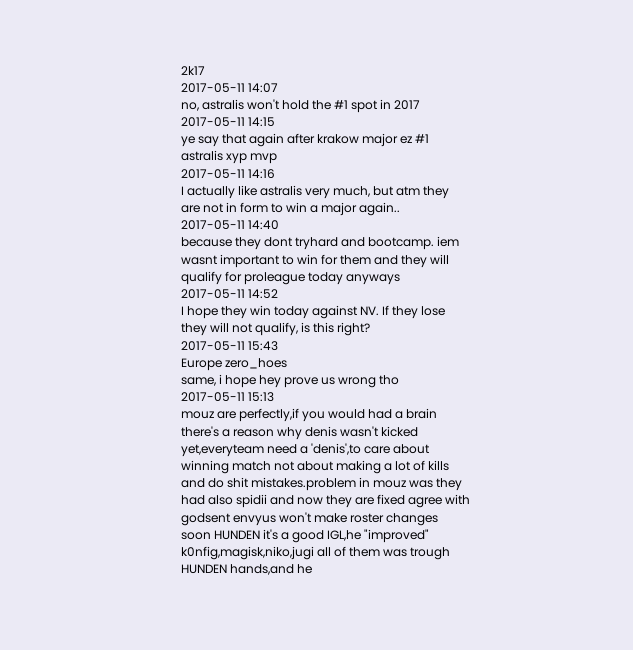2k17
2017-05-11 14:07
no, astralis won't hold the #1 spot in 2017
2017-05-11 14:15
ye say that again after krakow major ez #1 astralis xyp mvp
2017-05-11 14:16
I actually like astralis very much, but atm they are not in form to win a major again..
2017-05-11 14:40
because they dont tryhard and bootcamp. iem wasnt important to win for them and they will qualify for proleague today anyways
2017-05-11 14:52
I hope they win today against NV. If they lose they will not qualify, is this right?
2017-05-11 15:43
Europe zero_hoes
same, i hope hey prove us wrong tho
2017-05-11 15:13
mouz are perfectly,if you would had a brain there's a reason why denis wasn't kicked yet,everyteam need a 'denis',to care about winning match not about making a lot of kills and do shit mistakes.problem in mouz was they had also spidii and now they are fixed agree with godsent envyus won't make roster changes soon HUNDEN it's a good IGL,he "improved" k0nfig,magisk,niko,jugi all of them was trough HUNDEN hands,and he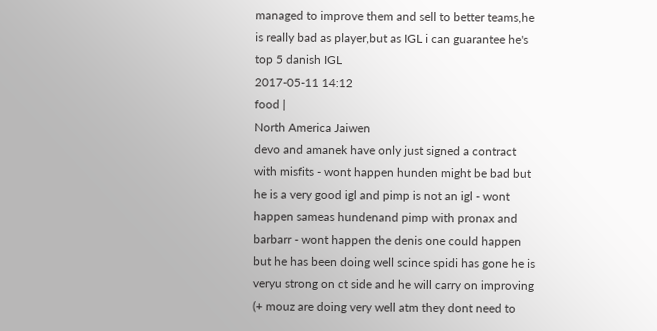managed to improve them and sell to better teams,he is really bad as player,but as IGL i can guarantee he's top 5 danish IGL
2017-05-11 14:12
food |
North America Jaiwen
devo and amanek have only just signed a contract with misfits - wont happen hunden might be bad but he is a very good igl and pimp is not an igl - wont happen sameas hundenand pimp with pronax and barbarr - wont happen the denis one could happen but he has been doing well scince spidi has gone he is veryu strong on ct side and he will carry on improving (+ mouz are doing very well atm they dont need to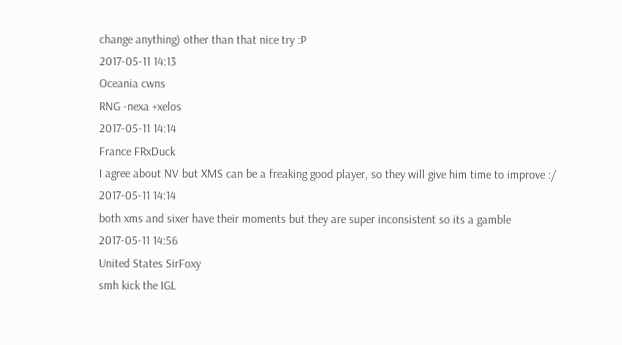change anything) other than that nice try :P
2017-05-11 14:13
Oceania cwns
RNG -nexa +xelos
2017-05-11 14:14
France FRxDuck
I agree about NV but XMS can be a freaking good player, so they will give him time to improve :/
2017-05-11 14:14
both xms and sixer have their moments but they are super inconsistent so its a gamble
2017-05-11 14:56
United States SirFoxy
smh kick the IGL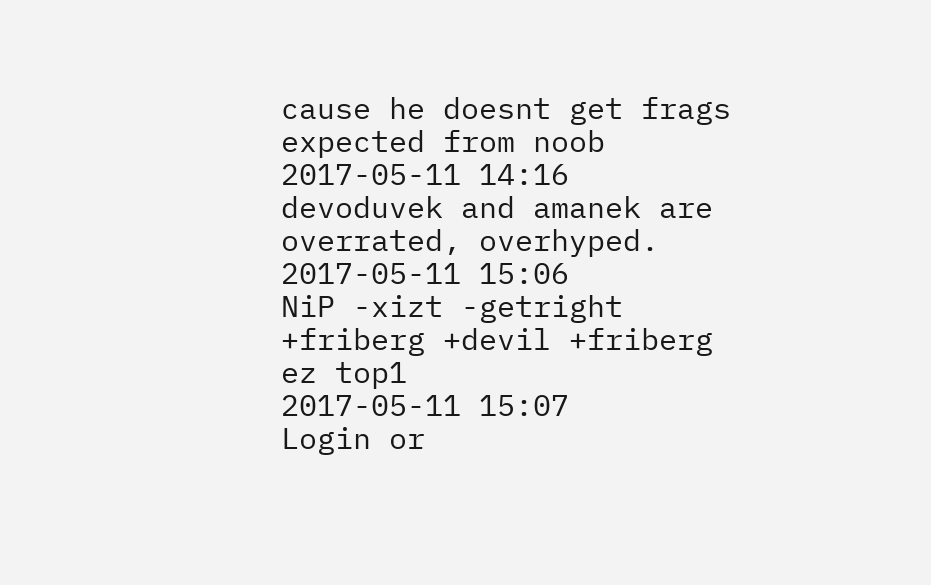cause he doesnt get frags expected from noob
2017-05-11 14:16
devoduvek and amanek are overrated, overhyped.
2017-05-11 15:06
NiP -xizt -getright +friberg +devil +friberg ez top1
2017-05-11 15:07
Login or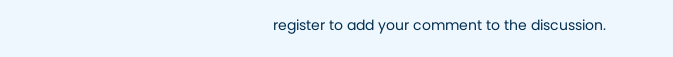register to add your comment to the discussion.